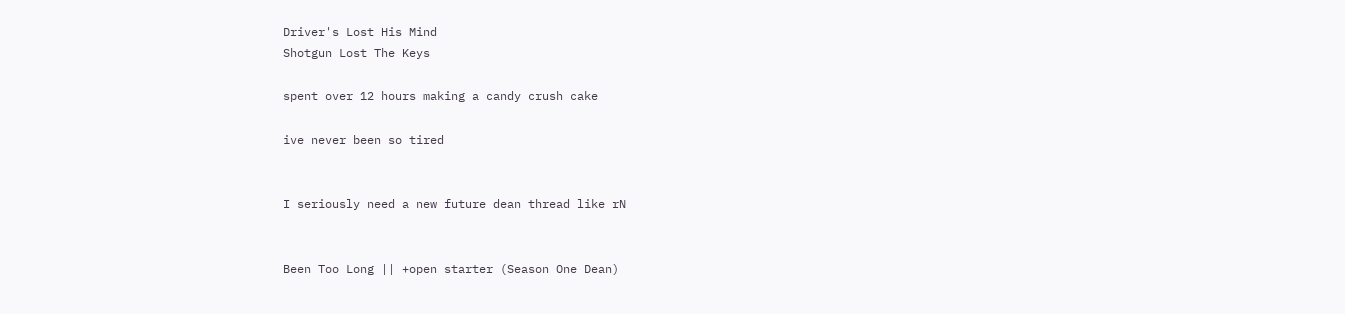Driver's Lost His Mind
Shotgun Lost The Keys

spent over 12 hours making a candy crush cake

ive never been so tired


I seriously need a new future dean thread like rN


Been Too Long || +open starter (Season One Dean)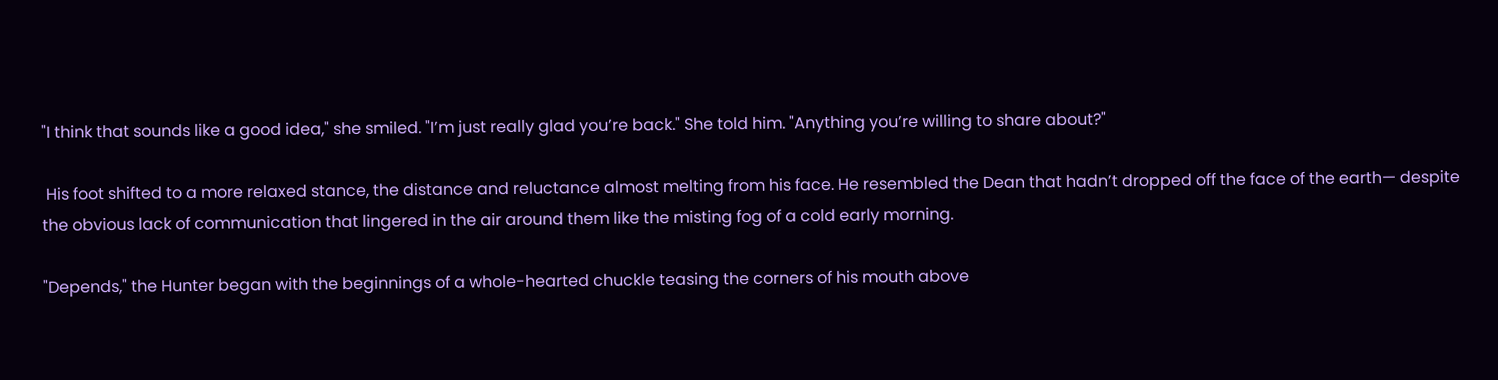"I think that sounds like a good idea," she smiled. "I’m just really glad you’re back." She told him. "Anything you’re willing to share about?"

 His foot shifted to a more relaxed stance, the distance and reluctance almost melting from his face. He resembled the Dean that hadn’t dropped off the face of the earth— despite the obvious lack of communication that lingered in the air around them like the misting fog of a cold early morning.

"Depends," the Hunter began with the beginnings of a whole-hearted chuckle teasing the corners of his mouth above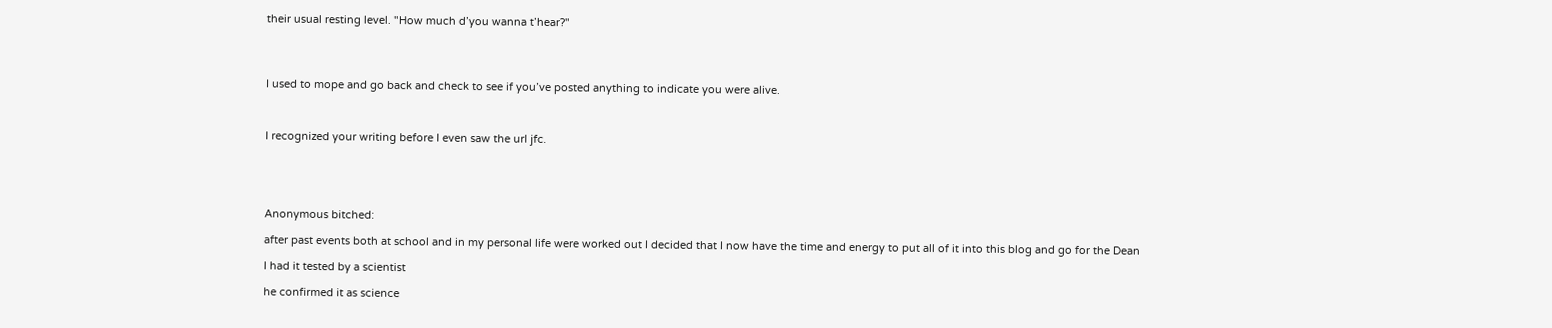their usual resting level. "How much d’you wanna t’hear?"




I used to mope and go back and check to see if you’ve posted anything to indicate you were alive.



I recognized your writing before I even saw the url jfc.





Anonymous bitched:

after past events both at school and in my personal life were worked out I decided that I now have the time and energy to put all of it into this blog and go for the Dean

I had it tested by a scientist

he confirmed it as science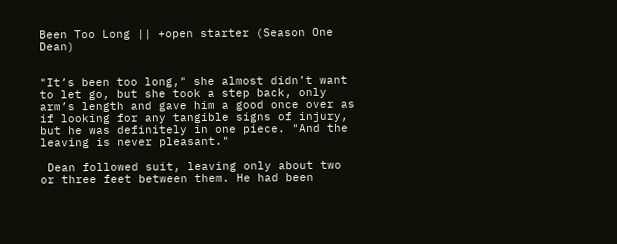Been Too Long || +open starter (Season One Dean)


"It’s been too long," she almost didn’t want to let go, but she took a step back, only arm’s length and gave him a good once over as if looking for any tangible signs of injury, but he was definitely in one piece. "And the leaving is never pleasant."

 Dean followed suit, leaving only about two or three feet between them. He had been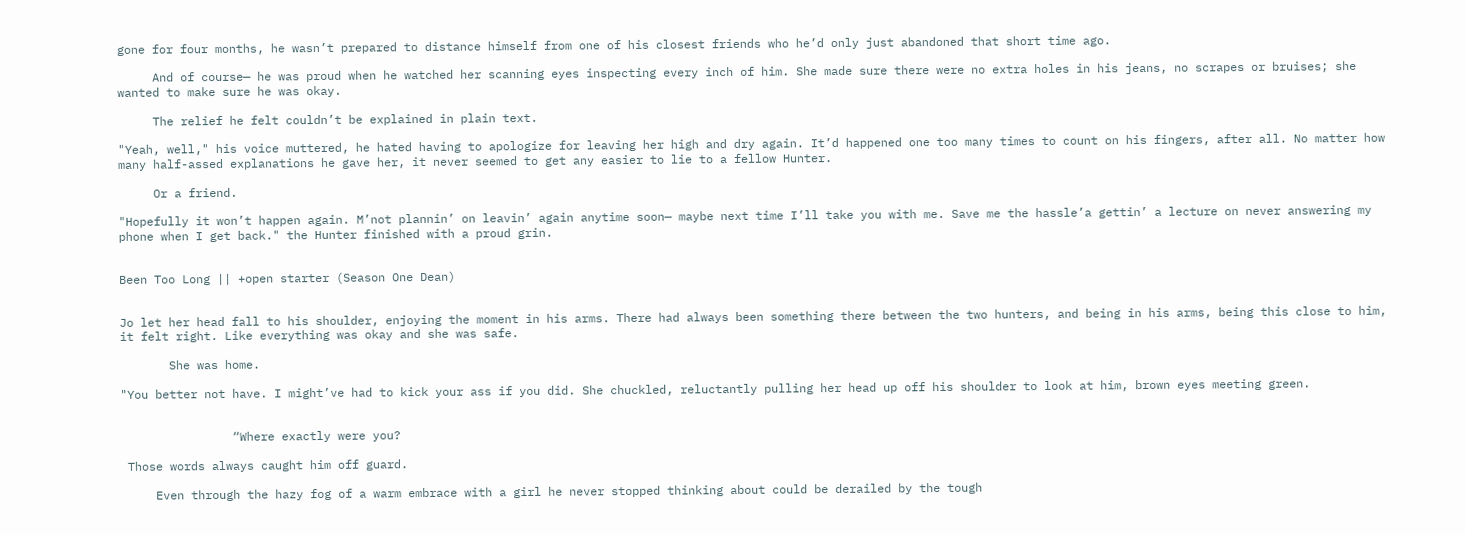gone for four months, he wasn’t prepared to distance himself from one of his closest friends who he’d only just abandoned that short time ago.

     And of course— he was proud when he watched her scanning eyes inspecting every inch of him. She made sure there were no extra holes in his jeans, no scrapes or bruises; she wanted to make sure he was okay.

     The relief he felt couldn’t be explained in plain text.

"Yeah, well," his voice muttered, he hated having to apologize for leaving her high and dry again. It’d happened one too many times to count on his fingers, after all. No matter how many half-assed explanations he gave her, it never seemed to get any easier to lie to a fellow Hunter.

     Or a friend.

"Hopefully it won’t happen again. M’not plannin’ on leavin’ again anytime soon— maybe next time I’ll take you with me. Save me the hassle’a gettin’ a lecture on never answering my phone when I get back." the Hunter finished with a proud grin.


Been Too Long || +open starter (Season One Dean)


Jo let her head fall to his shoulder, enjoying the moment in his arms. There had always been something there between the two hunters, and being in his arms, being this close to him, it felt right. Like everything was okay and she was safe.

       She was home.

"You better not have. I might’ve had to kick your ass if you did. She chuckled, reluctantly pulling her head up off his shoulder to look at him, brown eyes meeting green.


                “Where exactly were you?

 Those words always caught him off guard.

     Even through the hazy fog of a warm embrace with a girl he never stopped thinking about could be derailed by the tough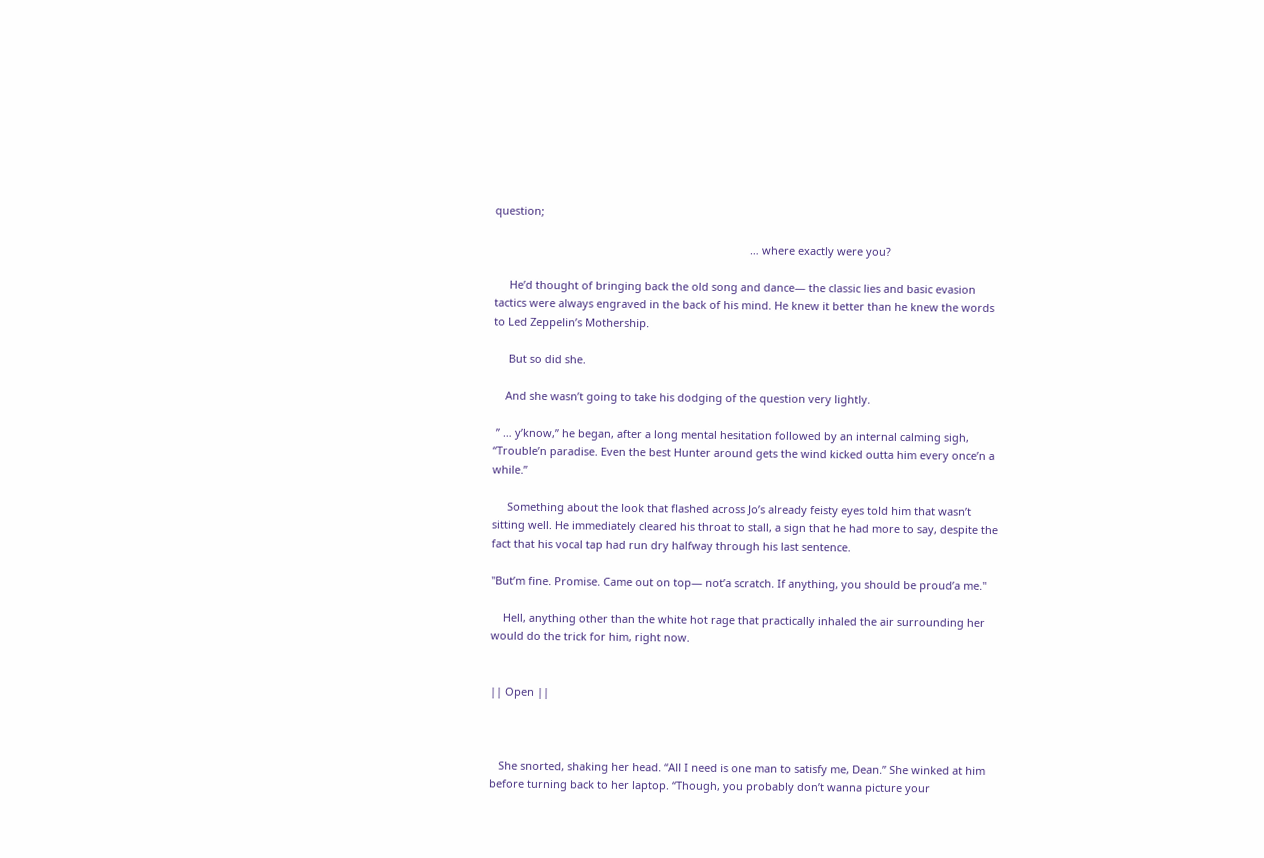question;

                                                                                     … where exactly were you?

     He’d thought of bringing back the old song and dance— the classic lies and basic evasion tactics were always engraved in the back of his mind. He knew it better than he knew the words to Led Zeppelin’s Mothership.

     But so did she.

    And she wasn’t going to take his dodging of the question very lightly.

 ” … y’know,” he began, after a long mental hesitation followed by an internal calming sigh, “Trouble’n paradise. Even the best Hunter around gets the wind kicked outta him every once’n a while.”

     Something about the look that flashed across Jo’s already feisty eyes told him that wasn’t sitting well. He immediately cleared his throat to stall, a sign that he had more to say, despite the fact that his vocal tap had run dry halfway through his last sentence.

"But’m fine. Promise. Came out on top— not’a scratch. If anything, you should be proud’a me."

    Hell, anything other than the white hot rage that practically inhaled the air surrounding her would do the trick for him, right now.


|| Open ||



   She snorted, shaking her head. “All I need is one man to satisfy me, Dean.” She winked at him before turning back to her laptop. “Though, you probably don’t wanna picture your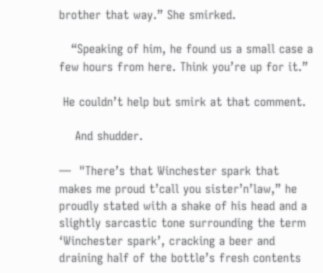brother that way.” She smirked.

   “Speaking of him, he found us a small case a few hours from here. Think you’re up for it.”

 He couldn’t help but smirk at that comment.

    And shudder.

—  "There’s that Winchester spark that makes me proud t’call you sister’n’law,” he proudly stated with a shake of his head and a slightly sarcastic tone surrounding the term ‘Winchester spark’, cracking a beer and draining half of the bottle’s fresh contents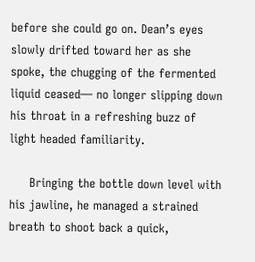before she could go on. Dean’s eyes slowly drifted toward her as she spoke, the chugging of the fermented liquid ceased— no longer slipping down his throat in a refreshing buzz of light headed familiarity.

     Bringing the bottle down level with his jawline, he managed a strained breath to shoot back a quick,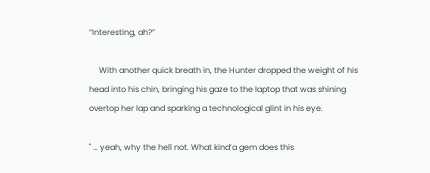“Interesting, ah?”

     With another quick breath in, the Hunter dropped the weight of his head into his chin, bringing his gaze to the laptop that was shining overtop her lap and sparking a technological glint in his eye.

" … yeah, why the hell not. What kind’a gem does this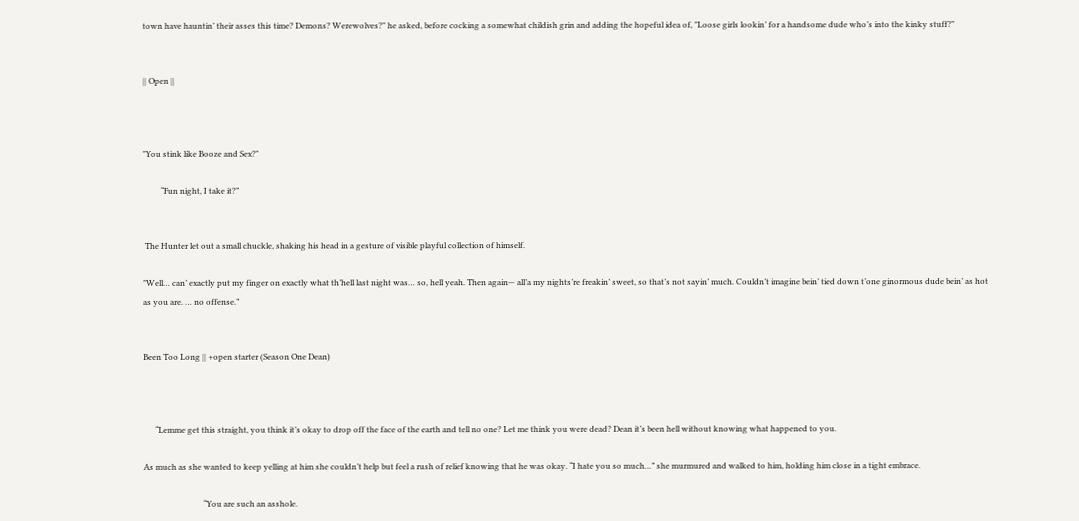town have hauntin’ their asses this time? Demons? Werewolves?" he asked, before cocking a somewhat childish grin and adding the hopeful idea of, "Loose girls lookin’ for a handsome dude who’s into the kinky stuff?"


|| Open ||



"You stink like Booze and Sex?"

         “Fun night, I take it?”


 The Hunter let out a small chuckle, shaking his head in a gesture of visible playful collection of himself.

"Well… can’ exactly put my finger on exactly what th’hell last night was… so, hell yeah. Then again— all’a my nights’re freakin’ sweet, so that’s not sayin’ much. Couldn’t imagine bein’ tied down t’one ginormous dude bein’ as hot as you are. … no offense.”


Been Too Long || +open starter (Season One Dean)



      “Lemme get this straight, you think it’s okay to drop off the face of the earth and tell no one? Let me think you were dead? Dean it’s been hell without knowing what happened to you.

As much as she wanted to keep yelling at him she couldn’t help but feel a rush of relief knowing that he was okay. “I hate you so much…” she murmured and walked to him, holding him close in a tight embrace.

                              “You are such an asshole.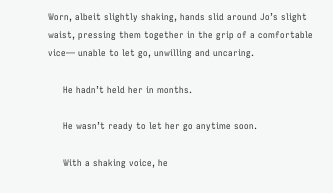Worn, albeit slightly shaking, hands slid around Jo’s slight waist, pressing them together in the grip of a comfortable vice— unable to let go, unwilling and uncaring.

     He hadn’t held her in months.

     He wasn’t ready to let her go anytime soon.

     With a shaking voice, he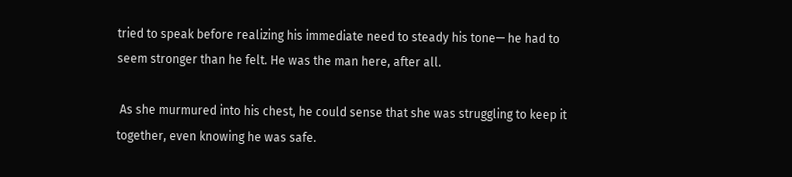tried to speak before realizing his immediate need to steady his tone— he had to seem stronger than he felt. He was the man here, after all.

 As she murmured into his chest, he could sense that she was struggling to keep it together, even knowing he was safe.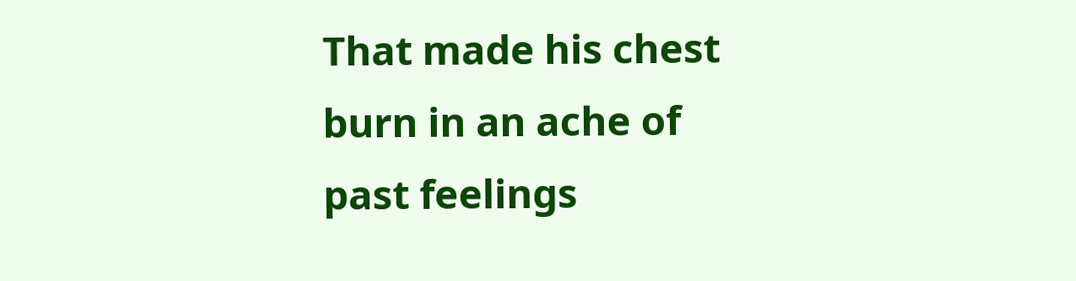That made his chest burn in an ache of past feelings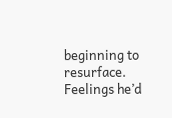beginning to resurface. Feelings he’d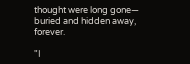thought were long gone— buried and hidden away, forever.

"I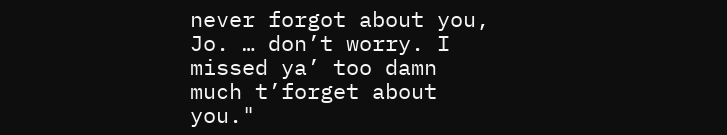never forgot about you, Jo. … don’t worry. I missed ya’ too damn much t’forget about you."